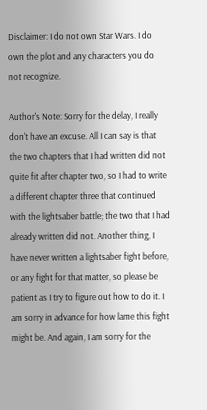Disclaimer: I do not own Star Wars. I do own the plot and any characters you do not recognize.

Author's Note: Sorry for the delay, I really don't have an excuse. All I can say is that the two chapters that I had written did not quite fit after chapter two, so I had to write a different chapter three that continued with the lightsaber battle; the two that I had already written did not. Another thing, I have never written a lightsaber fight before, or any fight for that matter, so please be patient as I try to figure out how to do it. I am sorry in advance for how lame this fight might be. And again, I am sorry for the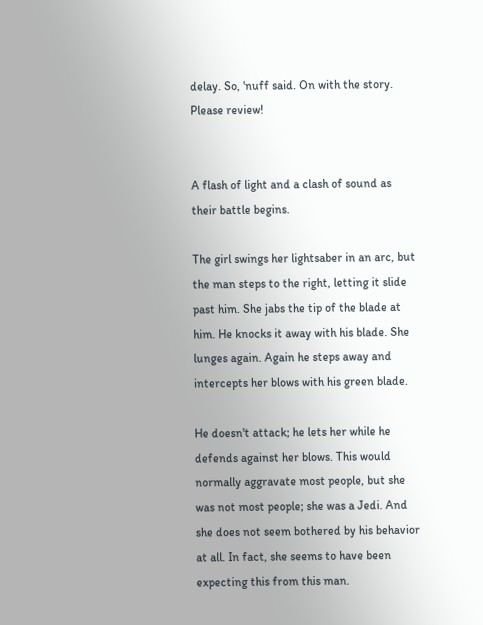delay. So, 'nuff said. On with the story. Please review!


A flash of light and a clash of sound as their battle begins.

The girl swings her lightsaber in an arc, but the man steps to the right, letting it slide past him. She jabs the tip of the blade at him. He knocks it away with his blade. She lunges again. Again he steps away and intercepts her blows with his green blade.

He doesn't attack; he lets her while he defends against her blows. This would normally aggravate most people, but she was not most people; she was a Jedi. And she does not seem bothered by his behavior at all. In fact, she seems to have been expecting this from this man.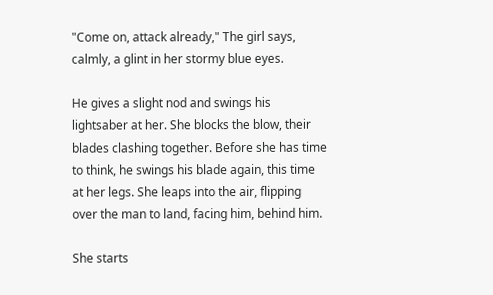"Come on, attack already," The girl says, calmly, a glint in her stormy blue eyes.

He gives a slight nod and swings his lightsaber at her. She blocks the blow, their blades clashing together. Before she has time to think, he swings his blade again, this time at her legs. She leaps into the air, flipping over the man to land, facing him, behind him.

She starts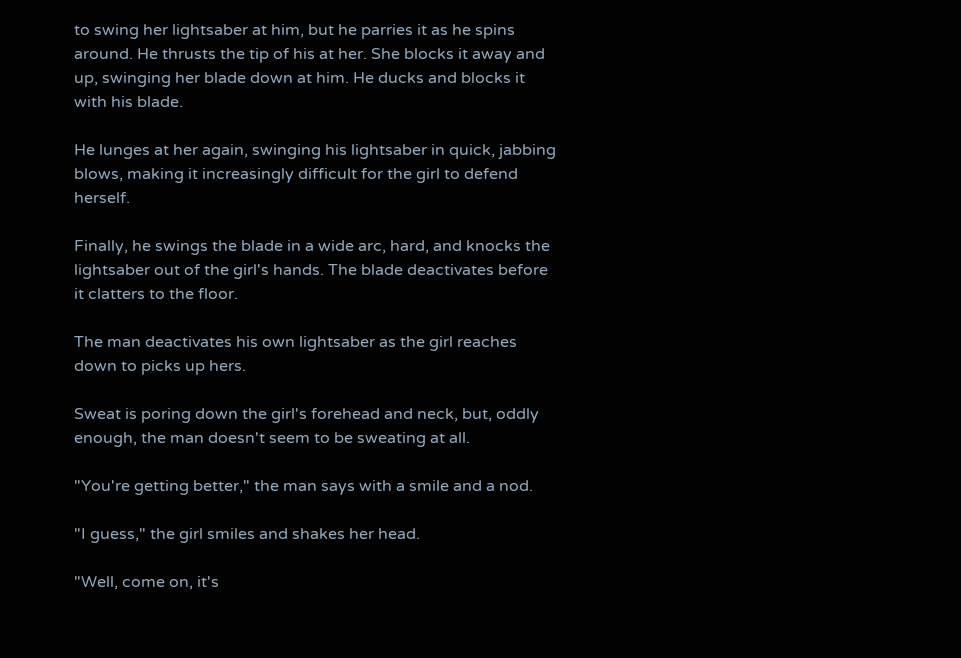to swing her lightsaber at him, but he parries it as he spins around. He thrusts the tip of his at her. She blocks it away and up, swinging her blade down at him. He ducks and blocks it with his blade.

He lunges at her again, swinging his lightsaber in quick, jabbing blows, making it increasingly difficult for the girl to defend herself.

Finally, he swings the blade in a wide arc, hard, and knocks the lightsaber out of the girl's hands. The blade deactivates before it clatters to the floor.

The man deactivates his own lightsaber as the girl reaches down to picks up hers.

Sweat is poring down the girl's forehead and neck, but, oddly enough, the man doesn't seem to be sweating at all.

"You're getting better," the man says with a smile and a nod.

"I guess," the girl smiles and shakes her head.

"Well, come on, it's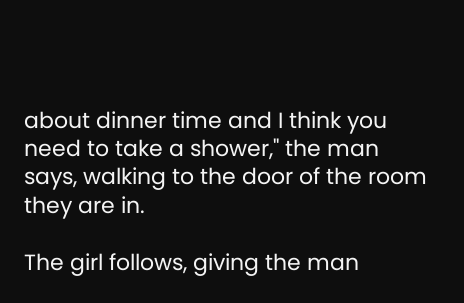about dinner time and I think you need to take a shower," the man says, walking to the door of the room they are in.

The girl follows, giving the man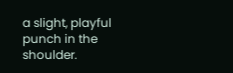a slight, playful punch in the shoulder.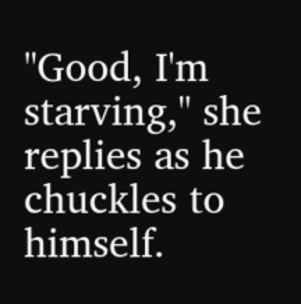"Good, I'm starving," she replies as he chuckles to himself.